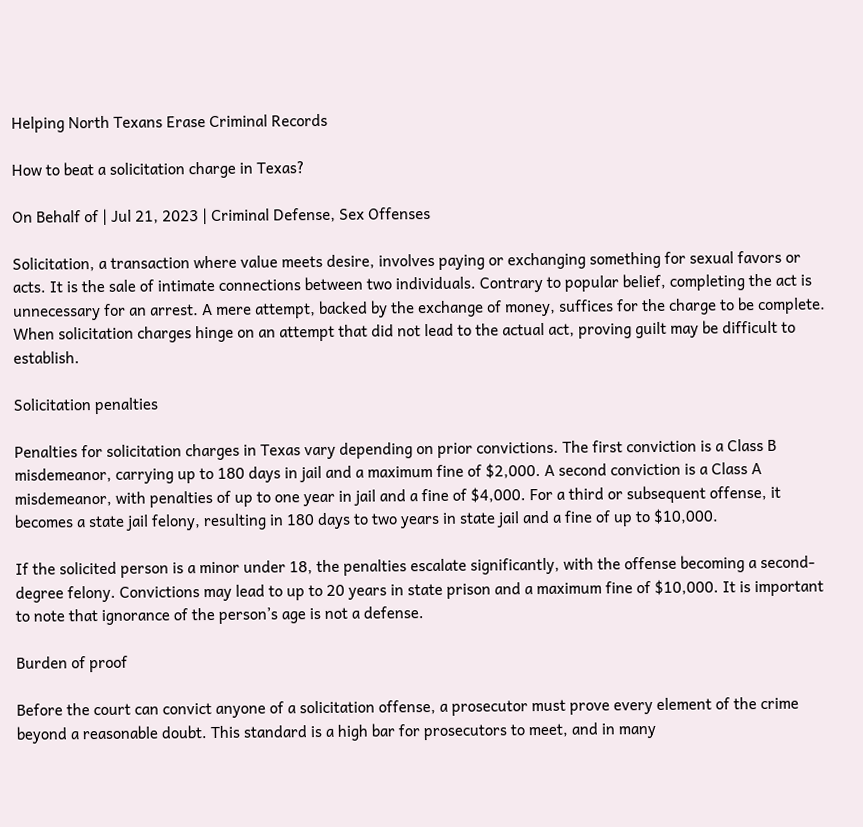Helping North Texans Erase Criminal Records

How to beat a solicitation charge in Texas?

On Behalf of | Jul 21, 2023 | Criminal Defense, Sex Offenses

Solicitation, a transaction where value meets desire, involves paying or exchanging something for sexual favors or acts. It is the sale of intimate connections between two individuals. Contrary to popular belief, completing the act is unnecessary for an arrest. A mere attempt, backed by the exchange of money, suffices for the charge to be complete. When solicitation charges hinge on an attempt that did not lead to the actual act, proving guilt may be difficult to establish.

Solicitation penalties

Penalties for solicitation charges in Texas vary depending on prior convictions. The first conviction is a Class B misdemeanor, carrying up to 180 days in jail and a maximum fine of $2,000. A second conviction is a Class A misdemeanor, with penalties of up to one year in jail and a fine of $4,000. For a third or subsequent offense, it becomes a state jail felony, resulting in 180 days to two years in state jail and a fine of up to $10,000.

If the solicited person is a minor under 18, the penalties escalate significantly, with the offense becoming a second-degree felony. Convictions may lead to up to 20 years in state prison and a maximum fine of $10,000. It is important to note that ignorance of the person’s age is not a defense.

Burden of proof

Before the court can convict anyone of a solicitation offense, a prosecutor must prove every element of the crime beyond a reasonable doubt. This standard is a high bar for prosecutors to meet, and in many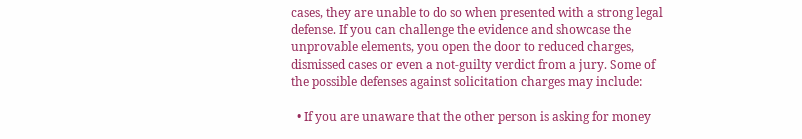cases, they are unable to do so when presented with a strong legal defense. If you can challenge the evidence and showcase the unprovable elements, you open the door to reduced charges, dismissed cases or even a not-guilty verdict from a jury. Some of the possible defenses against solicitation charges may include:

  • If you are unaware that the other person is asking for money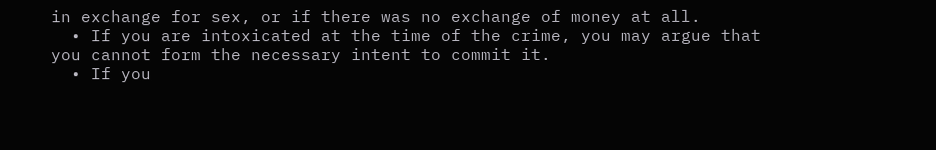in exchange for sex, or if there was no exchange of money at all.
  • If you are intoxicated at the time of the crime, you may argue that you cannot form the necessary intent to commit it.
  • If you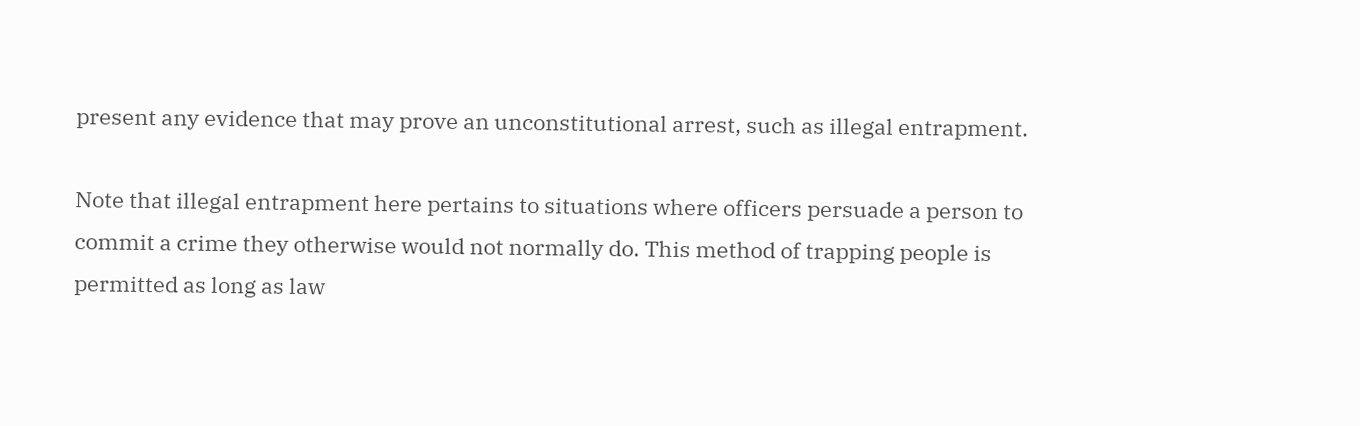present any evidence that may prove an unconstitutional arrest, such as illegal entrapment.

Note that illegal entrapment here pertains to situations where officers persuade a person to commit a crime they otherwise would not normally do. This method of trapping people is permitted as long as law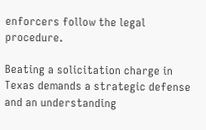enforcers follow the legal procedure.

Beating a solicitation charge in Texas demands a strategic defense and an understanding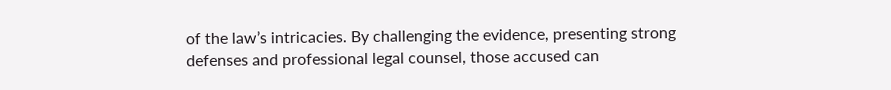of the law’s intricacies. By challenging the evidence, presenting strong defenses and professional legal counsel, those accused can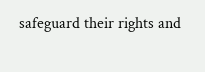safeguard their rights and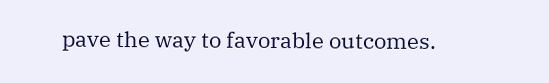pave the way to favorable outcomes.